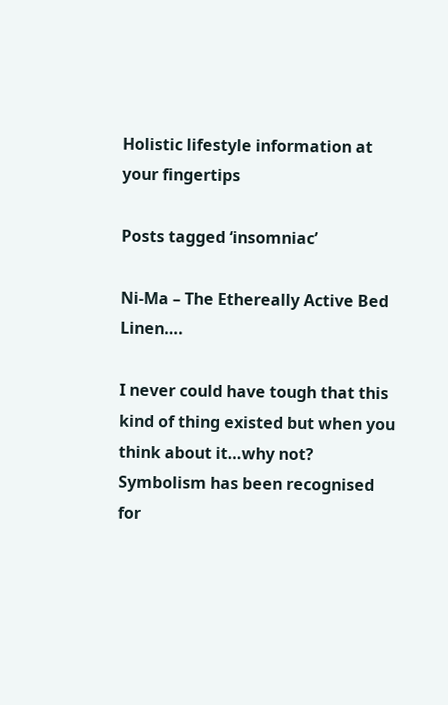Holistic lifestyle information at your fingertips

Posts tagged ‘insomniac’

Ni-Ma – The Ethereally Active Bed Linen….

I never could have tough that this kind of thing existed but when you think about it…why not? Symbolism has been recognised for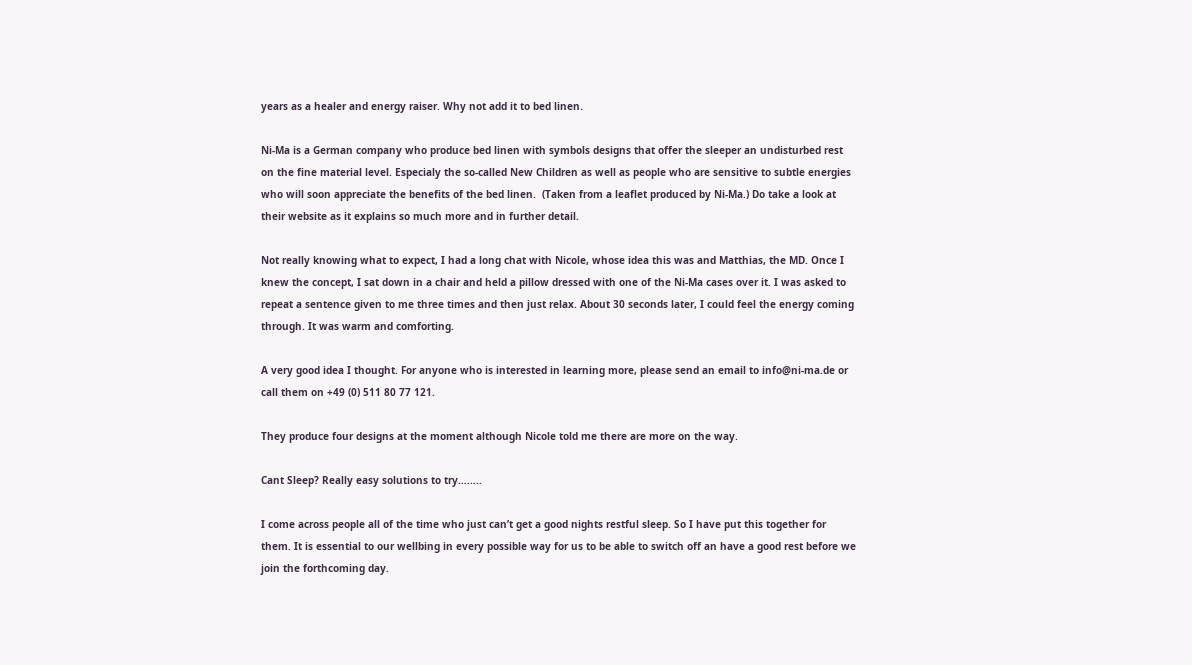years as a healer and energy raiser. Why not add it to bed linen.

Ni-Ma is a German company who produce bed linen with symbols designs that offer the sleeper an undisturbed rest on the fine material level. Especialy the so-called New Children as well as people who are sensitive to subtle energies who will soon appreciate the benefits of the bed linen.  (Taken from a leaflet produced by Ni-Ma.) Do take a look at their website as it explains so much more and in further detail.

Not really knowing what to expect, I had a long chat with Nicole, whose idea this was and Matthias, the MD. Once I knew the concept, I sat down in a chair and held a pillow dressed with one of the Ni-Ma cases over it. I was asked to repeat a sentence given to me three times and then just relax. About 30 seconds later, I could feel the energy coming through. It was warm and comforting.

A very good idea I thought. For anyone who is interested in learning more, please send an email to info@ni-ma.de or call them on +49 (0) 511 80 77 121.

They produce four designs at the moment although Nicole told me there are more on the way.

Cant Sleep? Really easy solutions to try……..

I come across people all of the time who just can’t get a good nights restful sleep. So I have put this together for them. It is essential to our wellbing in every possible way for us to be able to switch off an have a good rest before we join the forthcoming day.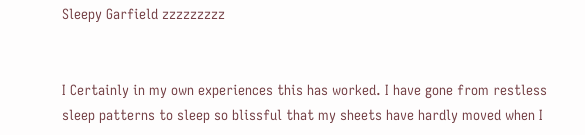Sleepy Garfield zzzzzzzzz


I Certainly in my own experiences this has worked. I have gone from restless sleep patterns to sleep so blissful that my sheets have hardly moved when I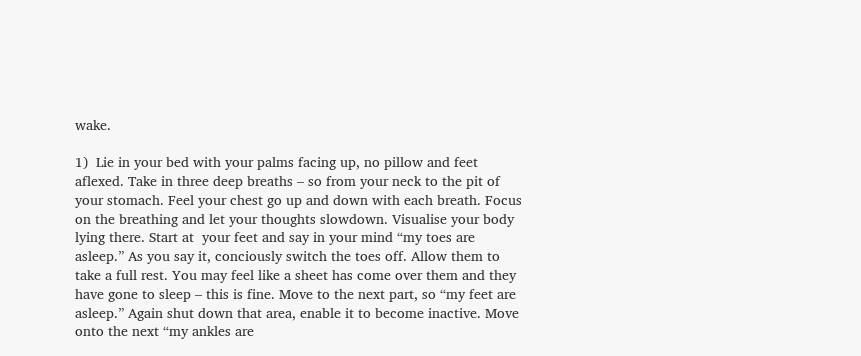wake.

1)  Lie in your bed with your palms facing up, no pillow and feet aflexed. Take in three deep breaths – so from your neck to the pit of your stomach. Feel your chest go up and down with each breath. Focus on the breathing and let your thoughts slowdown. Visualise your body lying there. Start at  your feet and say in your mind “my toes are asleep.” As you say it, conciously switch the toes off. Allow them to take a full rest. You may feel like a sheet has come over them and they have gone to sleep – this is fine. Move to the next part, so “my feet are asleep.” Again shut down that area, enable it to become inactive. Move onto the next “my ankles are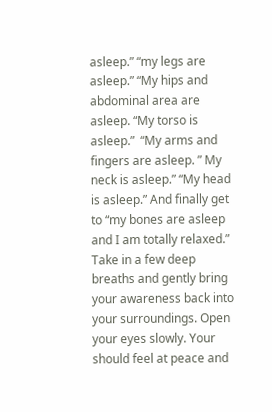asleep.” “my legs are asleep.” “My hips and abdominal area are asleep. “My torso is asleep.”  “My arms and fingers are asleep. ” My neck is asleep.” “My head is asleep.” And finally get to “my bones are asleep and I am totally relaxed.” Take in a few deep breaths and gently bring your awareness back into your surroundings. Open your eyes slowly. Your should feel at peace and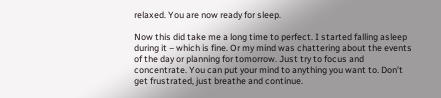relaxed. You are now ready for sleep.

Now this did take me a long time to perfect. I started falling asleep during it – which is fine. Or my mind was chattering about the events of the day or planning for tomorrow. Just try to focus and concentrate. You can put your mind to anything you want to. Don’t get frustrated, just breathe and continue.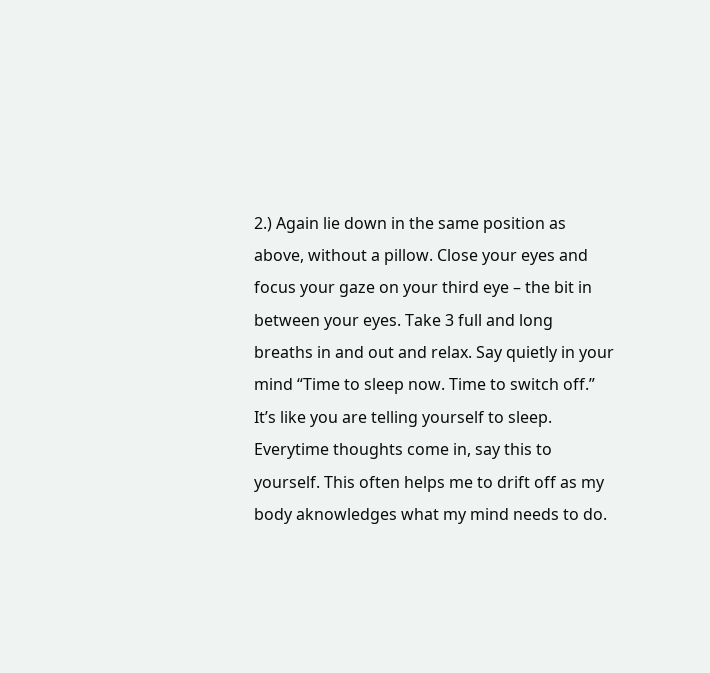2.) Again lie down in the same position as above, without a pillow. Close your eyes and focus your gaze on your third eye – the bit in between your eyes. Take 3 full and long breaths in and out and relax. Say quietly in your mind “Time to sleep now. Time to switch off.” It’s like you are telling yourself to sleep. Everytime thoughts come in, say this to yourself. This often helps me to drift off as my body aknowledges what my mind needs to do.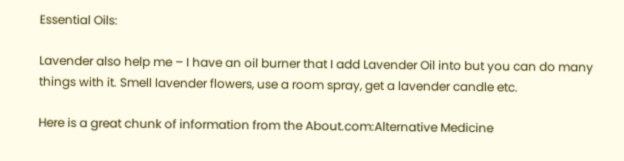Essential Oils:

Lavender also help me – I have an oil burner that I add Lavender Oil into but you can do many things with it. Smell lavender flowers, use a room spray, get a lavender candle etc.

Here is a great chunk of information from the About.com:Alternative Medicine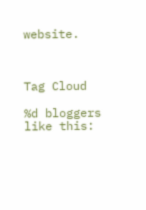website.



Tag Cloud

%d bloggers like this: